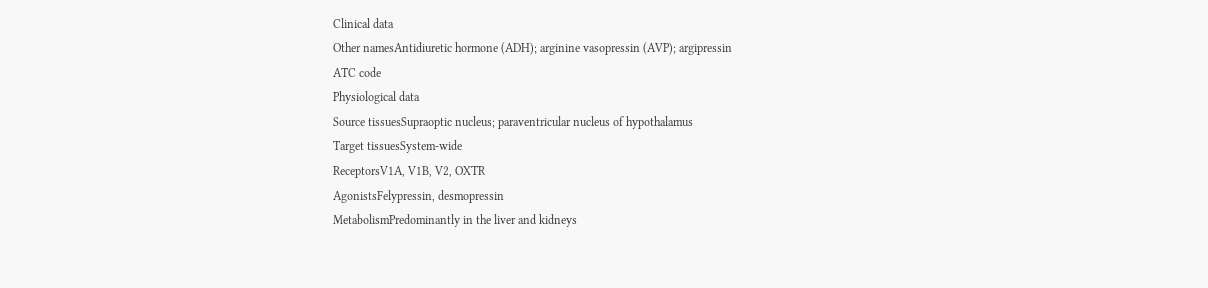Clinical data
Other namesAntidiuretic hormone (ADH); arginine vasopressin (AVP); argipressin
ATC code
Physiological data
Source tissuesSupraoptic nucleus; paraventricular nucleus of hypothalamus
Target tissuesSystem-wide
ReceptorsV1A, V1B, V2, OXTR
AgonistsFelypressin, desmopressin
MetabolismPredominantly in the liver and kidneys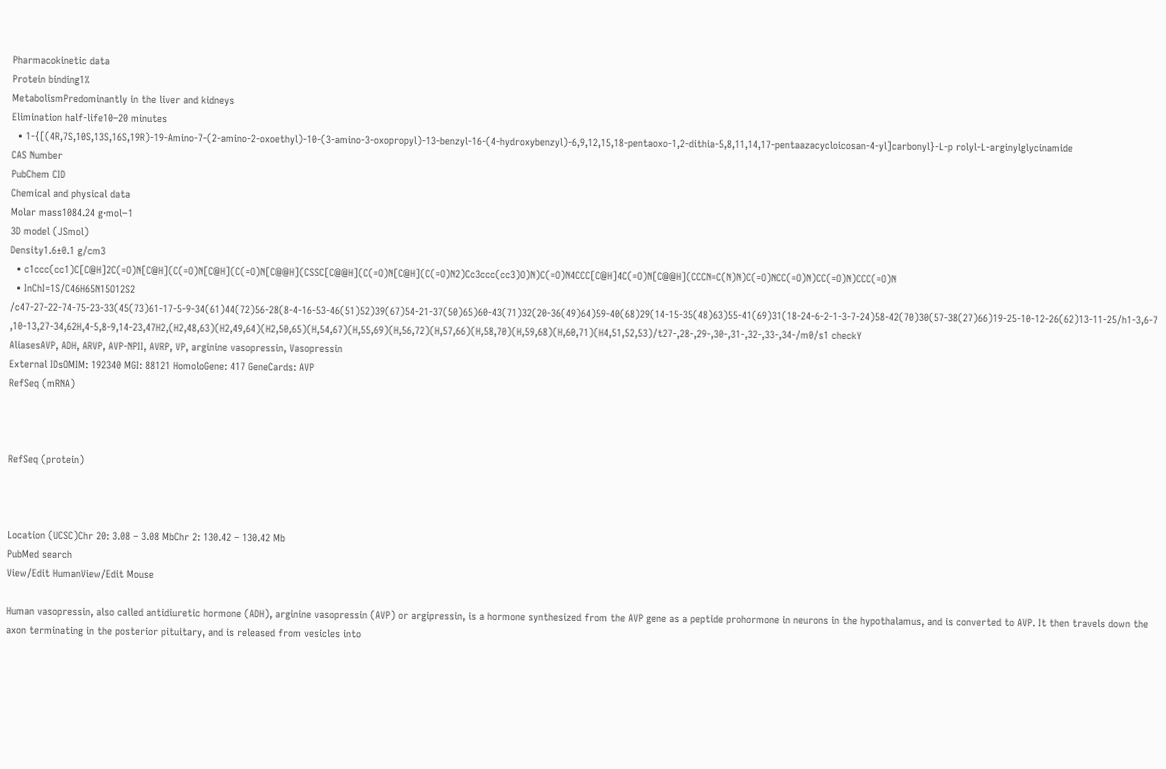Pharmacokinetic data
Protein binding1%
MetabolismPredominantly in the liver and kidneys
Elimination half-life10–20 minutes
  • 1-{[(4R,7S,10S,13S,16S,19R)-19-Amino-7-(2-amino-2-oxoethyl)-10-(3-amino-3-oxopropyl)-13-benzyl-16-(4-hydroxybenzyl)-6,9,12,15,18-pentaoxo-1,2-dithia-5,8,11,14,17-pentaazacycloicosan-4-yl]carbonyl}-L-p rolyl-L-arginylglycinamide
CAS Number
PubChem CID
Chemical and physical data
Molar mass1084.24 g·mol−1
3D model (JSmol)
Density1.6±0.1 g/cm3
  • c1ccc(cc1)C[C@H]2C(=O)N[C@H](C(=O)N[C@H](C(=O)N[C@@H](CSSC[C@@H](C(=O)N[C@H](C(=O)N2)Cc3ccc(cc3)O)N)C(=O)N4CCC[C@H]4C(=O)N[C@@H](CCCN=C(N)N)C(=O)NCC(=O)N)CC(=O)N)CCC(=O)N
  • InChI=1S/C46H65N15O12S2 /c47-27-22-74-75-23-33(45(73)61-17-5-9-34(61)44(72)56-28(8-4-16-53-46(51)52)39(67)54-21-37(50)65)60-43(71)32(20-36(49)64)59-40(68)29(14-15-35(48)63)55-41(69)31(18-24-6-2-1-3-7-24)58-42(70)30(57-38(27)66)19-25-10-12-26(62)13-11-25/h1-3,6-7,10-13,27-34,62H,4-5,8-9,14-23,47H2,(H2,48,63)(H2,49,64)(H2,50,65)(H,54,67)(H,55,69)(H,56,72)(H,57,66)(H,58,70)(H,59,68)(H,60,71)(H4,51,52,53)/t27-,28-,29-,30-,31-,32-,33-,34-/m0/s1 checkY
AliasesAVP, ADH, ARVP, AVP-NPII, AVRP, VP, arginine vasopressin, Vasopressin
External IDsOMIM: 192340 MGI: 88121 HomoloGene: 417 GeneCards: AVP
RefSeq (mRNA)



RefSeq (protein)



Location (UCSC)Chr 20: 3.08 – 3.08 MbChr 2: 130.42 – 130.42 Mb
PubMed search
View/Edit HumanView/Edit Mouse

Human vasopressin, also called antidiuretic hormone (ADH), arginine vasopressin (AVP) or argipressin, is a hormone synthesized from the AVP gene as a peptide prohormone in neurons in the hypothalamus, and is converted to AVP. It then travels down the axon terminating in the posterior pituitary, and is released from vesicles into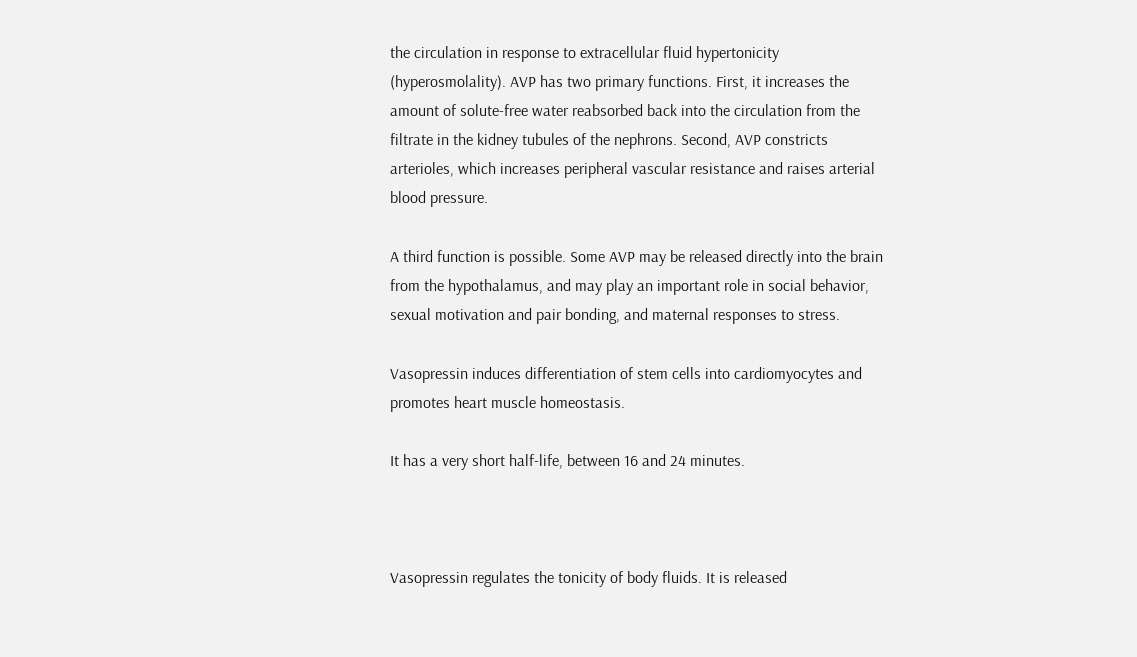the circulation in response to extracellular fluid hypertonicity (hyperosmolality). AVP has two primary functions. First, it increases the amount of solute-free water reabsorbed back into the circulation from the filtrate in the kidney tubules of the nephrons. Second, AVP constricts arterioles, which increases peripheral vascular resistance and raises arterial blood pressure.

A third function is possible. Some AVP may be released directly into the brain from the hypothalamus, and may play an important role in social behavior, sexual motivation and pair bonding, and maternal responses to stress.

Vasopressin induces differentiation of stem cells into cardiomyocytes and promotes heart muscle homeostasis.

It has a very short half-life, between 16 and 24 minutes.



Vasopressin regulates the tonicity of body fluids. It is released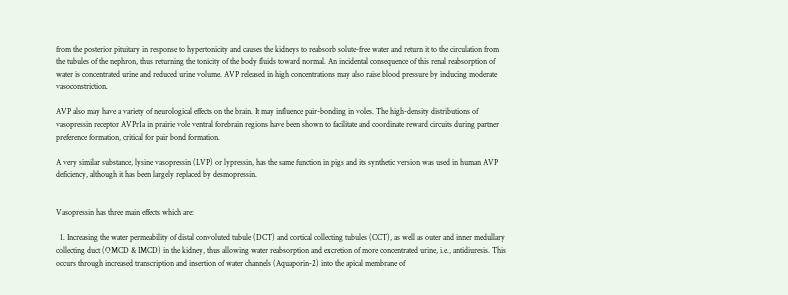from the posterior pituitary in response to hypertonicity and causes the kidneys to reabsorb solute-free water and return it to the circulation from the tubules of the nephron, thus returning the tonicity of the body fluids toward normal. An incidental consequence of this renal reabsorption of water is concentrated urine and reduced urine volume. AVP released in high concentrations may also raise blood pressure by inducing moderate vasoconstriction.

AVP also may have a variety of neurological effects on the brain. It may influence pair-bonding in voles. The high-density distributions of vasopressin receptor AVPr1a in prairie vole ventral forebrain regions have been shown to facilitate and coordinate reward circuits during partner preference formation, critical for pair bond formation.

A very similar substance, lysine vasopressin (LVP) or lypressin, has the same function in pigs and its synthetic version was used in human AVP deficiency, although it has been largely replaced by desmopressin.


Vasopressin has three main effects which are:

  1. Increasing the water permeability of distal convoluted tubule (DCT) and cortical collecting tubules (CCT), as well as outer and inner medullary collecting duct (OMCD & IMCD) in the kidney, thus allowing water reabsorption and excretion of more concentrated urine, i.e., antidiuresis. This occurs through increased transcription and insertion of water channels (Aquaporin-2) into the apical membrane of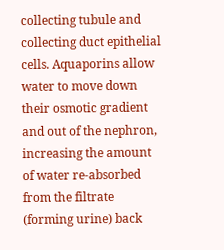collecting tubule and collecting duct epithelial cells. Aquaporins allow water to move down their osmotic gradient and out of the nephron, increasing the amount of water re-absorbed from the filtrate (forming urine) back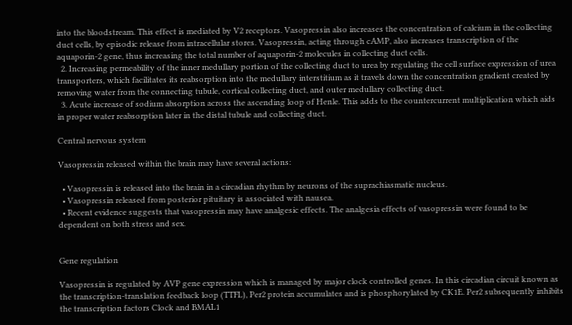into the bloodstream. This effect is mediated by V2 receptors. Vasopressin also increases the concentration of calcium in the collecting duct cells, by episodic release from intracellular stores. Vasopressin, acting through cAMP, also increases transcription of the aquaporin-2 gene, thus increasing the total number of aquaporin-2 molecules in collecting duct cells.
  2. Increasing permeability of the inner medullary portion of the collecting duct to urea by regulating the cell surface expression of urea transporters, which facilitates its reabsorption into the medullary interstitium as it travels down the concentration gradient created by removing water from the connecting tubule, cortical collecting duct, and outer medullary collecting duct.
  3. Acute increase of sodium absorption across the ascending loop of Henle. This adds to the countercurrent multiplication which aids in proper water reabsorption later in the distal tubule and collecting duct.

Central nervous system

Vasopressin released within the brain may have several actions:

  • Vasopressin is released into the brain in a circadian rhythm by neurons of the suprachiasmatic nucleus.
  • Vasopressin released from posterior pituitary is associated with nausea.
  • Recent evidence suggests that vasopressin may have analgesic effects. The analgesia effects of vasopressin were found to be dependent on both stress and sex.


Gene regulation

Vasopressin is regulated by AVP gene expression which is managed by major clock controlled genes. In this circadian circuit known as the transcription-translation feedback loop (TTFL), Per2 protein accumulates and is phosphorylated by CK1E. Per2 subsequently inhibits the transcription factors Clock and BMAL1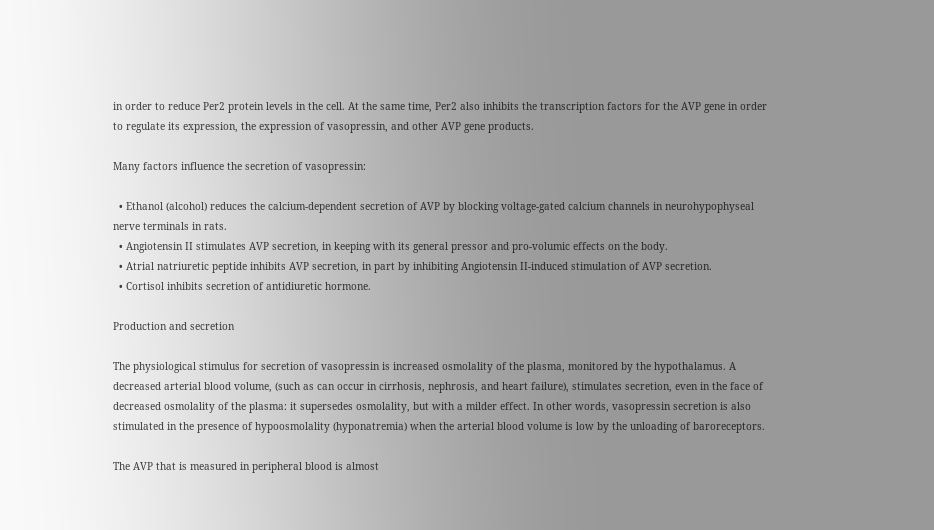in order to reduce Per2 protein levels in the cell. At the same time, Per2 also inhibits the transcription factors for the AVP gene in order to regulate its expression, the expression of vasopressin, and other AVP gene products.

Many factors influence the secretion of vasopressin:

  • Ethanol (alcohol) reduces the calcium-dependent secretion of AVP by blocking voltage-gated calcium channels in neurohypophyseal nerve terminals in rats.
  • Angiotensin II stimulates AVP secretion, in keeping with its general pressor and pro-volumic effects on the body.
  • Atrial natriuretic peptide inhibits AVP secretion, in part by inhibiting Angiotensin II-induced stimulation of AVP secretion.
  • Cortisol inhibits secretion of antidiuretic hormone.

Production and secretion

The physiological stimulus for secretion of vasopressin is increased osmolality of the plasma, monitored by the hypothalamus. A decreased arterial blood volume, (such as can occur in cirrhosis, nephrosis, and heart failure), stimulates secretion, even in the face of decreased osmolality of the plasma: it supersedes osmolality, but with a milder effect. In other words, vasopressin secretion is also stimulated in the presence of hypoosmolality (hyponatremia) when the arterial blood volume is low by the unloading of baroreceptors.

The AVP that is measured in peripheral blood is almost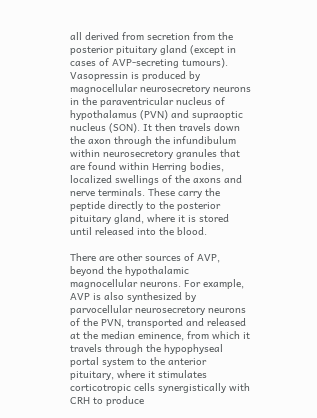all derived from secretion from the posterior pituitary gland (except in cases of AVP-secreting tumours). Vasopressin is produced by magnocellular neurosecretory neurons in the paraventricular nucleus of hypothalamus (PVN) and supraoptic nucleus (SON). It then travels down the axon through the infundibulum within neurosecretory granules that are found within Herring bodies, localized swellings of the axons and nerve terminals. These carry the peptide directly to the posterior pituitary gland, where it is stored until released into the blood.

There are other sources of AVP, beyond the hypothalamic magnocellular neurons. For example, AVP is also synthesized by parvocellular neurosecretory neurons of the PVN, transported and released at the median eminence, from which it travels through the hypophyseal portal system to the anterior pituitary, where it stimulates corticotropic cells synergistically with CRH to produce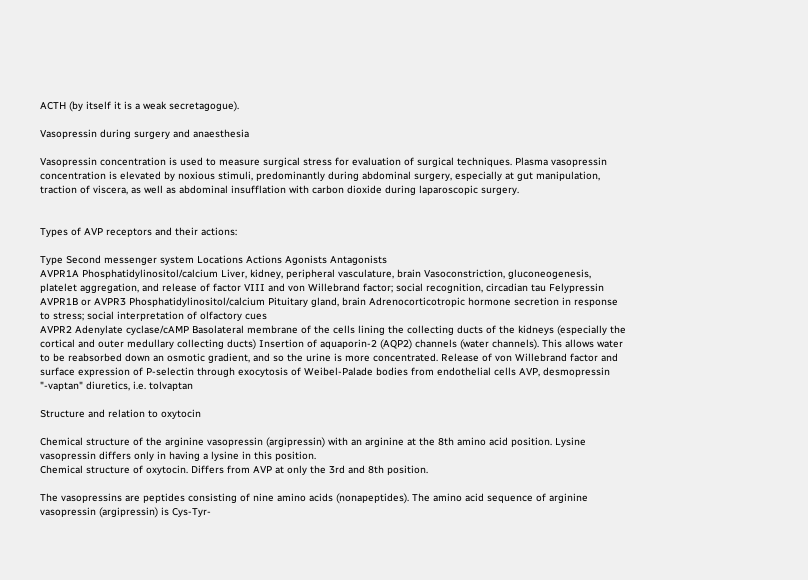ACTH (by itself it is a weak secretagogue).

Vasopressin during surgery and anaesthesia

Vasopressin concentration is used to measure surgical stress for evaluation of surgical techniques. Plasma vasopressin concentration is elevated by noxious stimuli, predominantly during abdominal surgery, especially at gut manipulation, traction of viscera, as well as abdominal insufflation with carbon dioxide during laparoscopic surgery.


Types of AVP receptors and their actions:

Type Second messenger system Locations Actions Agonists Antagonists
AVPR1A Phosphatidylinositol/calcium Liver, kidney, peripheral vasculature, brain Vasoconstriction, gluconeogenesis, platelet aggregation, and release of factor VIII and von Willebrand factor; social recognition, circadian tau Felypressin
AVPR1B or AVPR3 Phosphatidylinositol/calcium Pituitary gland, brain Adrenocorticotropic hormone secretion in response to stress; social interpretation of olfactory cues
AVPR2 Adenylate cyclase/cAMP Basolateral membrane of the cells lining the collecting ducts of the kidneys (especially the cortical and outer medullary collecting ducts) Insertion of aquaporin-2 (AQP2) channels (water channels). This allows water to be reabsorbed down an osmotic gradient, and so the urine is more concentrated. Release of von Willebrand factor and surface expression of P-selectin through exocytosis of Weibel-Palade bodies from endothelial cells AVP, desmopressin "-vaptan" diuretics, i.e. tolvaptan

Structure and relation to oxytocin

Chemical structure of the arginine vasopressin (argipressin) with an arginine at the 8th amino acid position. Lysine vasopressin differs only in having a lysine in this position.
Chemical structure of oxytocin. Differs from AVP at only the 3rd and 8th position.

The vasopressins are peptides consisting of nine amino acids (nonapeptides). The amino acid sequence of arginine vasopressin (argipressin) is Cys-Tyr-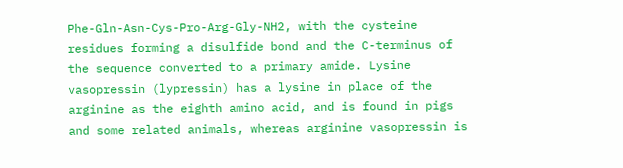Phe-Gln-Asn-Cys-Pro-Arg-Gly-NH2, with the cysteine residues forming a disulfide bond and the C-terminus of the sequence converted to a primary amide. Lysine vasopressin (lypressin) has a lysine in place of the arginine as the eighth amino acid, and is found in pigs and some related animals, whereas arginine vasopressin is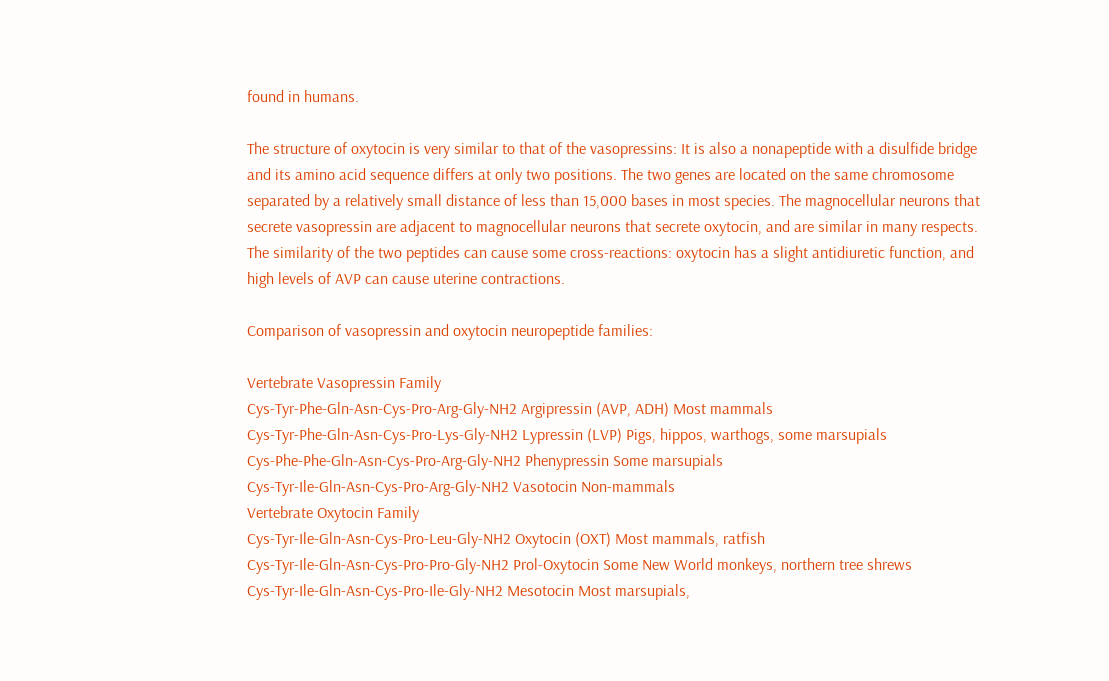found in humans.

The structure of oxytocin is very similar to that of the vasopressins: It is also a nonapeptide with a disulfide bridge and its amino acid sequence differs at only two positions. The two genes are located on the same chromosome separated by a relatively small distance of less than 15,000 bases in most species. The magnocellular neurons that secrete vasopressin are adjacent to magnocellular neurons that secrete oxytocin, and are similar in many respects. The similarity of the two peptides can cause some cross-reactions: oxytocin has a slight antidiuretic function, and high levels of AVP can cause uterine contractions.

Comparison of vasopressin and oxytocin neuropeptide families:

Vertebrate Vasopressin Family
Cys-Tyr-Phe-Gln-Asn-Cys-Pro-Arg-Gly-NH2 Argipressin (AVP, ADH) Most mammals
Cys-Tyr-Phe-Gln-Asn-Cys-Pro-Lys-Gly-NH2 Lypressin (LVP) Pigs, hippos, warthogs, some marsupials
Cys-Phe-Phe-Gln-Asn-Cys-Pro-Arg-Gly-NH2 Phenypressin Some marsupials
Cys-Tyr-Ile-Gln-Asn-Cys-Pro-Arg-Gly-NH2 Vasotocin Non-mammals
Vertebrate Oxytocin Family
Cys-Tyr-Ile-Gln-Asn-Cys-Pro-Leu-Gly-NH2 Oxytocin (OXT) Most mammals, ratfish
Cys-Tyr-Ile-Gln-Asn-Cys-Pro-Pro-Gly-NH2 Prol-Oxytocin Some New World monkeys, northern tree shrews
Cys-Tyr-Ile-Gln-Asn-Cys-Pro-Ile-Gly-NH2 Mesotocin Most marsupials,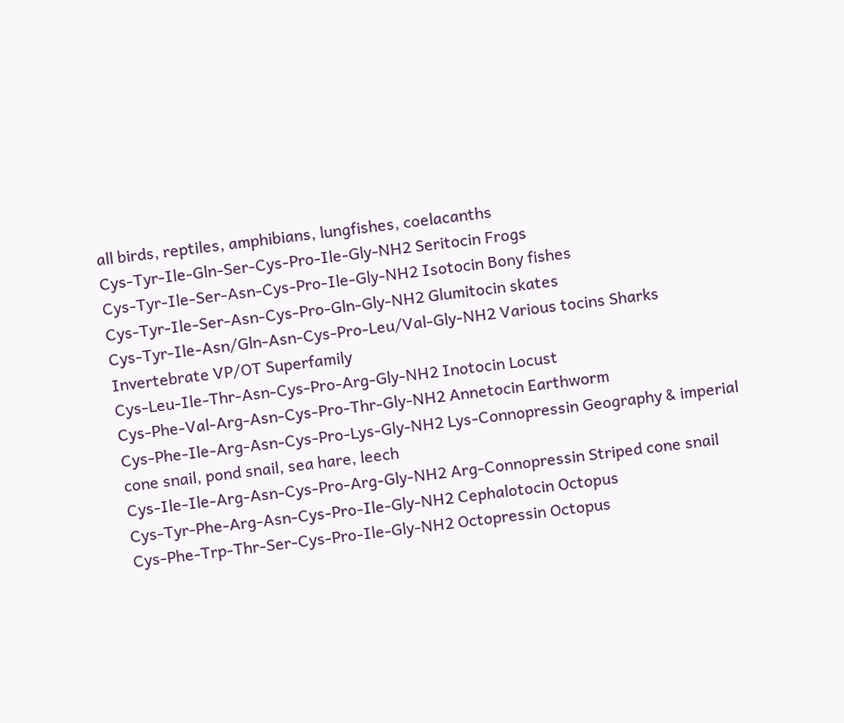all birds, reptiles, amphibians, lungfishes, coelacanths
Cys-Tyr-Ile-Gln-Ser-Cys-Pro-Ile-Gly-NH2 Seritocin Frogs
Cys-Tyr-Ile-Ser-Asn-Cys-Pro-Ile-Gly-NH2 Isotocin Bony fishes
Cys-Tyr-Ile-Ser-Asn-Cys-Pro-Gln-Gly-NH2 Glumitocin skates
Cys-Tyr-Ile-Asn/Gln-Asn-Cys-Pro-Leu/Val-Gly-NH2 Various tocins Sharks
Invertebrate VP/OT Superfamily
Cys-Leu-Ile-Thr-Asn-Cys-Pro-Arg-Gly-NH2 Inotocin Locust
Cys-Phe-Val-Arg-Asn-Cys-Pro-Thr-Gly-NH2 Annetocin Earthworm
Cys-Phe-Ile-Arg-Asn-Cys-Pro-Lys-Gly-NH2 Lys-Connopressin Geography & imperial cone snail, pond snail, sea hare, leech
Cys-Ile-Ile-Arg-Asn-Cys-Pro-Arg-Gly-NH2 Arg-Connopressin Striped cone snail
Cys-Tyr-Phe-Arg-Asn-Cys-Pro-Ile-Gly-NH2 Cephalotocin Octopus
Cys-Phe-Trp-Thr-Ser-Cys-Pro-Ile-Gly-NH2 Octopressin Octopus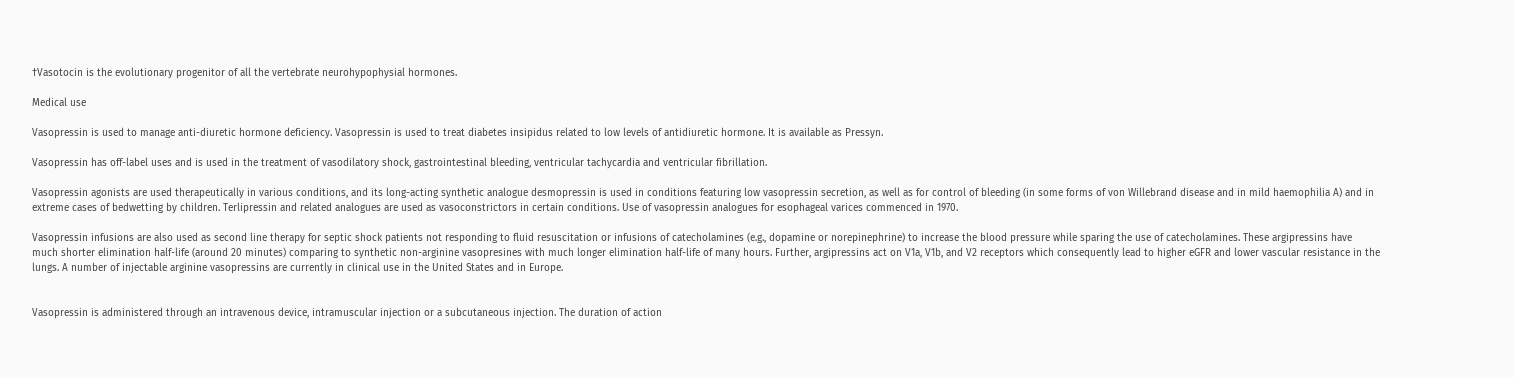†Vasotocin is the evolutionary progenitor of all the vertebrate neurohypophysial hormones.

Medical use

Vasopressin is used to manage anti-diuretic hormone deficiency. Vasopressin is used to treat diabetes insipidus related to low levels of antidiuretic hormone. It is available as Pressyn.

Vasopressin has off-label uses and is used in the treatment of vasodilatory shock, gastrointestinal bleeding, ventricular tachycardia and ventricular fibrillation.

Vasopressin agonists are used therapeutically in various conditions, and its long-acting synthetic analogue desmopressin is used in conditions featuring low vasopressin secretion, as well as for control of bleeding (in some forms of von Willebrand disease and in mild haemophilia A) and in extreme cases of bedwetting by children. Terlipressin and related analogues are used as vasoconstrictors in certain conditions. Use of vasopressin analogues for esophageal varices commenced in 1970.

Vasopressin infusions are also used as second line therapy for septic shock patients not responding to fluid resuscitation or infusions of catecholamines (e.g., dopamine or norepinephrine) to increase the blood pressure while sparing the use of catecholamines. These argipressins have much shorter elimination half-life (around 20 minutes) comparing to synthetic non-arginine vasopresines with much longer elimination half-life of many hours. Further, argipressins act on V1a, V1b, and V2 receptors which consequently lead to higher eGFR and lower vascular resistance in the lungs. A number of injectable arginine vasopressins are currently in clinical use in the United States and in Europe.


Vasopressin is administered through an intravenous device, intramuscular injection or a subcutaneous injection. The duration of action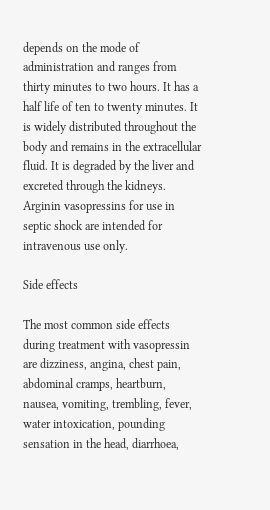depends on the mode of administration and ranges from thirty minutes to two hours. It has a half life of ten to twenty minutes. It is widely distributed throughout the body and remains in the extracellular fluid. It is degraded by the liver and excreted through the kidneys. Arginin vasopressins for use in septic shock are intended for intravenous use only.

Side effects

The most common side effects during treatment with vasopressin are dizziness, angina, chest pain, abdominal cramps, heartburn, nausea, vomiting, trembling, fever, water intoxication, pounding sensation in the head, diarrhoea,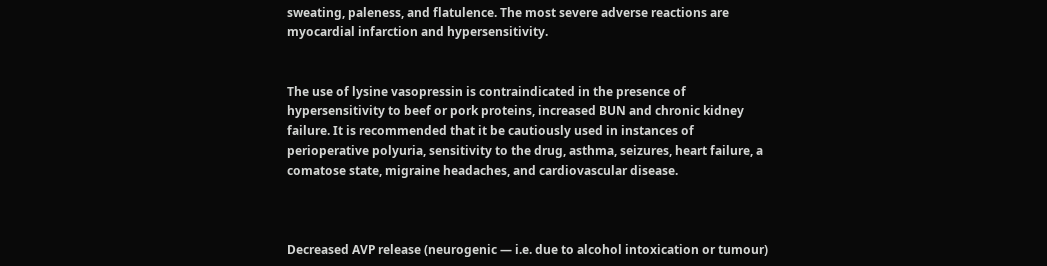sweating, paleness, and flatulence. The most severe adverse reactions are myocardial infarction and hypersensitivity.


The use of lysine vasopressin is contraindicated in the presence of hypersensitivity to beef or pork proteins, increased BUN and chronic kidney failure. It is recommended that it be cautiously used in instances of perioperative polyuria, sensitivity to the drug, asthma, seizures, heart failure, a comatose state, migraine headaches, and cardiovascular disease.



Decreased AVP release (neurogenic — i.e. due to alcohol intoxication or tumour)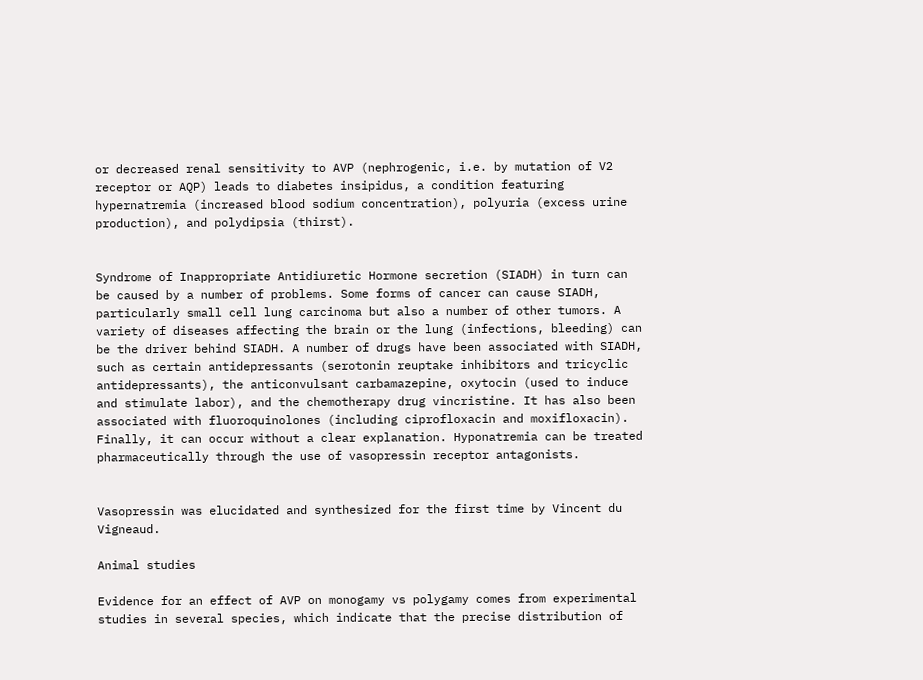or decreased renal sensitivity to AVP (nephrogenic, i.e. by mutation of V2 receptor or AQP) leads to diabetes insipidus, a condition featuring hypernatremia (increased blood sodium concentration), polyuria (excess urine production), and polydipsia (thirst).


Syndrome of Inappropriate Antidiuretic Hormone secretion (SIADH) in turn can be caused by a number of problems. Some forms of cancer can cause SIADH, particularly small cell lung carcinoma but also a number of other tumors. A variety of diseases affecting the brain or the lung (infections, bleeding) can be the driver behind SIADH. A number of drugs have been associated with SIADH, such as certain antidepressants (serotonin reuptake inhibitors and tricyclic antidepressants), the anticonvulsant carbamazepine, oxytocin (used to induce and stimulate labor), and the chemotherapy drug vincristine. It has also been associated with fluoroquinolones (including ciprofloxacin and moxifloxacin). Finally, it can occur without a clear explanation. Hyponatremia can be treated pharmaceutically through the use of vasopressin receptor antagonists.


Vasopressin was elucidated and synthesized for the first time by Vincent du Vigneaud.

Animal studies

Evidence for an effect of AVP on monogamy vs polygamy comes from experimental studies in several species, which indicate that the precise distribution of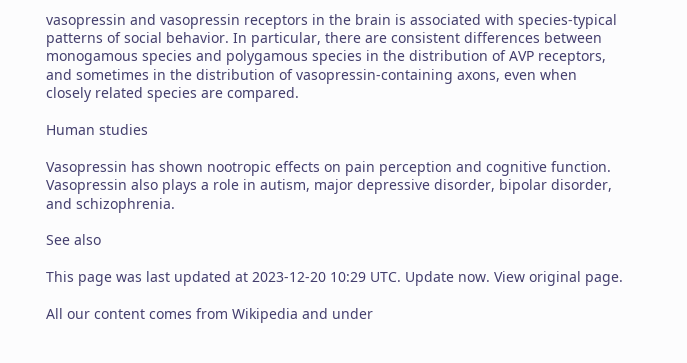vasopressin and vasopressin receptors in the brain is associated with species-typical patterns of social behavior. In particular, there are consistent differences between monogamous species and polygamous species in the distribution of AVP receptors, and sometimes in the distribution of vasopressin-containing axons, even when closely related species are compared.

Human studies

Vasopressin has shown nootropic effects on pain perception and cognitive function. Vasopressin also plays a role in autism, major depressive disorder, bipolar disorder, and schizophrenia.

See also

This page was last updated at 2023-12-20 10:29 UTC. Update now. View original page.

All our content comes from Wikipedia and under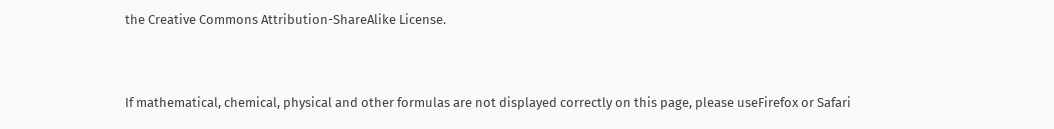the Creative Commons Attribution-ShareAlike License.


If mathematical, chemical, physical and other formulas are not displayed correctly on this page, please useFirefox or Safari